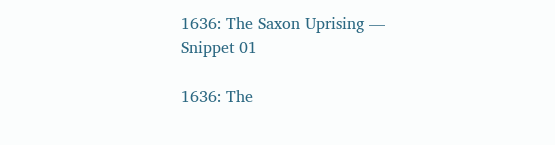1636: The Saxon Uprising — Snippet 01

1636: The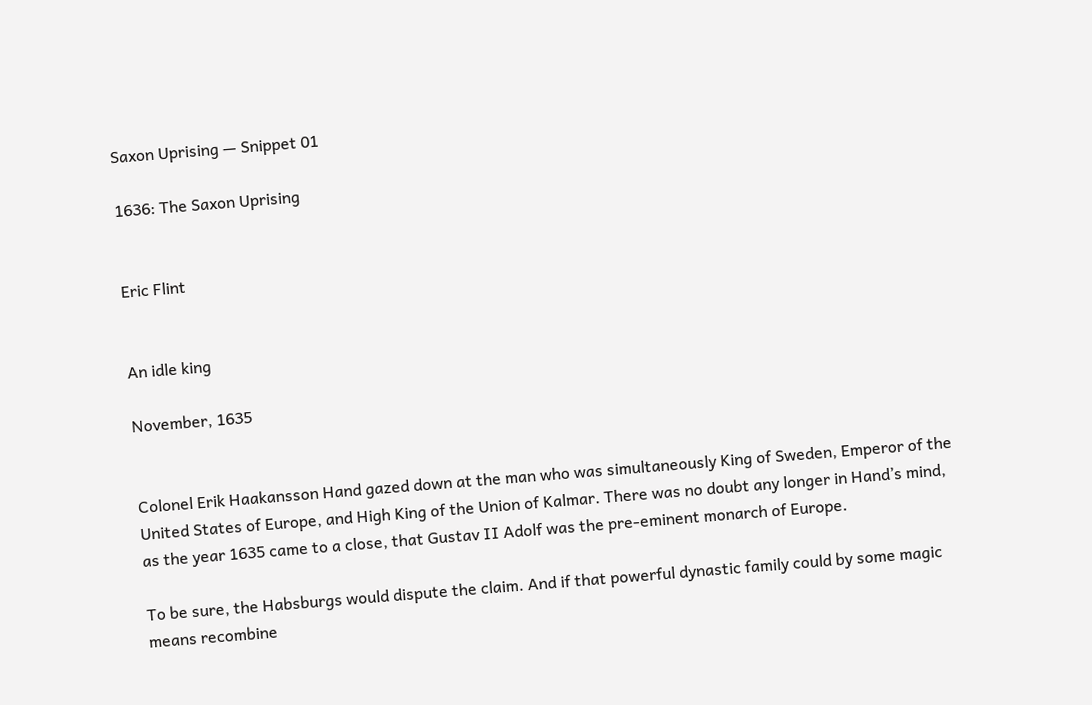Saxon Uprising — Snippet 01

1636: The Saxon Uprising


Eric Flint


An idle king

November, 1635


Colonel Erik Haakansson Hand gazed down at the man who was simultaneously King of Sweden, Emperor of the United States of Europe, and High King of the Union of Kalmar. There was no doubt any longer in Hand’s mind, as the year 1635 came to a close, that Gustav II Adolf was the pre-eminent monarch of Europe.

To be sure, the Habsburgs would dispute the claim. And if that powerful dynastic family could by some magic means recombine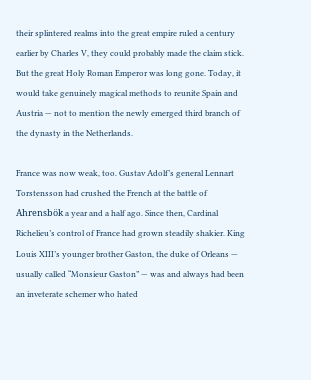their splintered realms into the great empire ruled a century earlier by Charles V, they could probably made the claim stick. But the great Holy Roman Emperor was long gone. Today, it would take genuinely magical methods to reunite Spain and Austria — not to mention the newly emerged third branch of the dynasty in the Netherlands.

France was now weak, too. Gustav Adolf’s general Lennart Torstensson had crushed the French at the battle of Ahrensbök a year and a half ago. Since then, Cardinal Richelieu’s control of France had grown steadily shakier. King Louis XIII’s younger brother Gaston, the duke of Orleans — usually called “Monsieur Gaston” — was and always had been an inveterate schemer who hated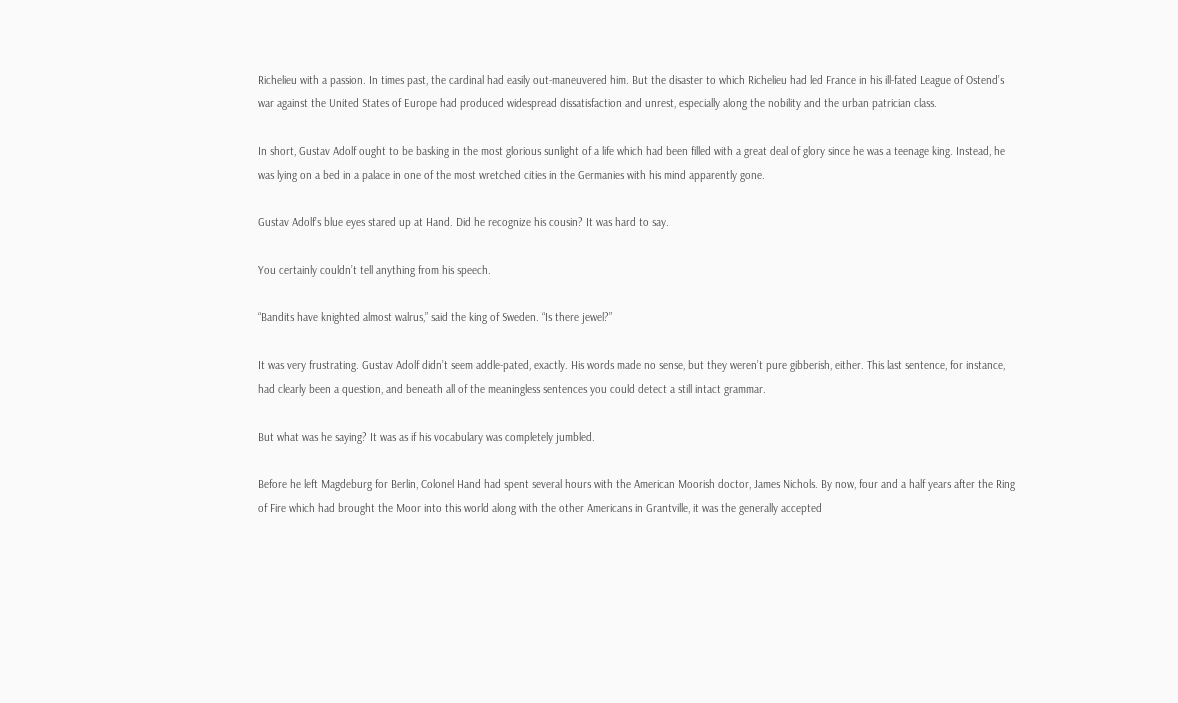Richelieu with a passion. In times past, the cardinal had easily out-maneuvered him. But the disaster to which Richelieu had led France in his ill-fated League of Ostend’s war against the United States of Europe had produced widespread dissatisfaction and unrest, especially along the nobility and the urban patrician class.

In short, Gustav Adolf ought to be basking in the most glorious sunlight of a life which had been filled with a great deal of glory since he was a teenage king. Instead, he was lying on a bed in a palace in one of the most wretched cities in the Germanies with his mind apparently gone.

Gustav Adolf’s blue eyes stared up at Hand. Did he recognize his cousin? It was hard to say.

You certainly couldn’t tell anything from his speech.

“Bandits have knighted almost walrus,” said the king of Sweden. “Is there jewel?”

It was very frustrating. Gustav Adolf didn’t seem addle-pated, exactly. His words made no sense, but they weren’t pure gibberish, either. This last sentence, for instance, had clearly been a question, and beneath all of the meaningless sentences you could detect a still intact grammar.

But what was he saying? It was as if his vocabulary was completely jumbled.

Before he left Magdeburg for Berlin, Colonel Hand had spent several hours with the American Moorish doctor, James Nichols. By now, four and a half years after the Ring of Fire which had brought the Moor into this world along with the other Americans in Grantville, it was the generally accepted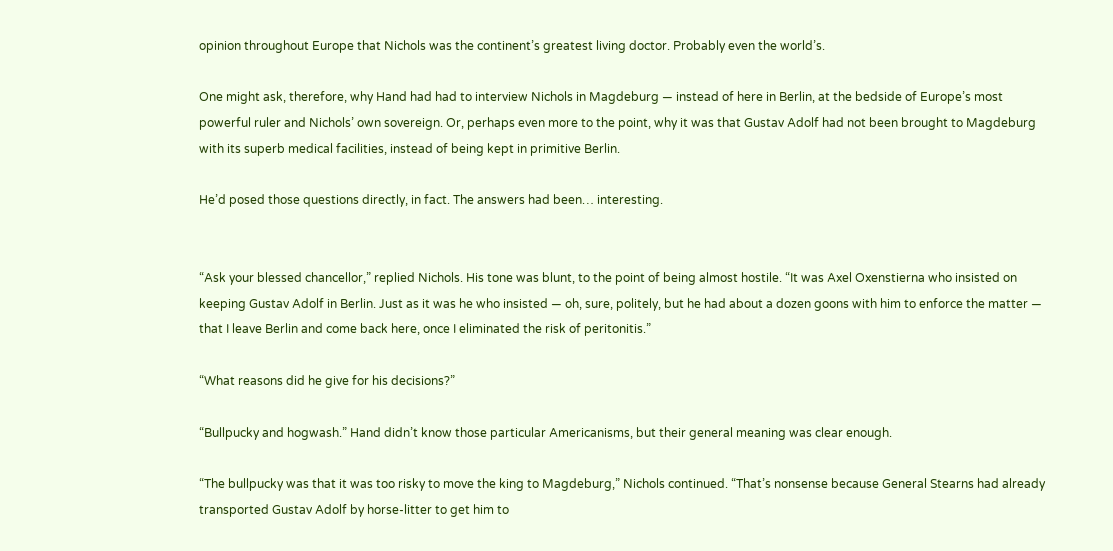opinion throughout Europe that Nichols was the continent’s greatest living doctor. Probably even the world’s.

One might ask, therefore, why Hand had had to interview Nichols in Magdeburg — instead of here in Berlin, at the bedside of Europe’s most powerful ruler and Nichols’ own sovereign. Or, perhaps even more to the point, why it was that Gustav Adolf had not been brought to Magdeburg with its superb medical facilities, instead of being kept in primitive Berlin.

He’d posed those questions directly, in fact. The answers had been… interesting.


“Ask your blessed chancellor,” replied Nichols. His tone was blunt, to the point of being almost hostile. “It was Axel Oxenstierna who insisted on keeping Gustav Adolf in Berlin. Just as it was he who insisted — oh, sure, politely, but he had about a dozen goons with him to enforce the matter — that I leave Berlin and come back here, once I eliminated the risk of peritonitis.”

“What reasons did he give for his decisions?”

“Bullpucky and hogwash.” Hand didn’t know those particular Americanisms, but their general meaning was clear enough.

“The bullpucky was that it was too risky to move the king to Magdeburg,” Nichols continued. “That’s nonsense because General Stearns had already transported Gustav Adolf by horse-litter to get him to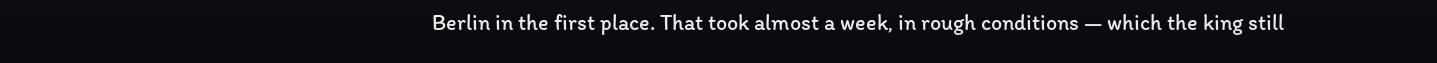Berlin in the first place. That took almost a week, in rough conditions — which the king still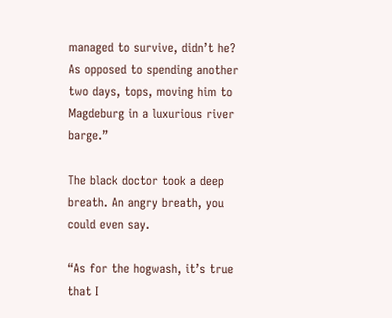managed to survive, didn’t he? As opposed to spending another two days, tops, moving him to Magdeburg in a luxurious river barge.”

The black doctor took a deep breath. An angry breath, you could even say.

“As for the hogwash, it’s true that I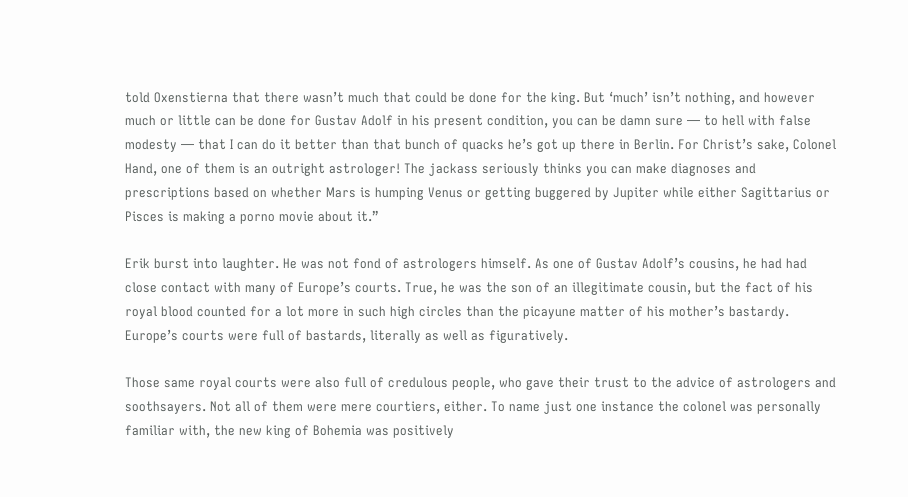told Oxenstierna that there wasn’t much that could be done for the king. But ‘much’ isn’t nothing, and however much or little can be done for Gustav Adolf in his present condition, you can be damn sure — to hell with false modesty — that I can do it better than that bunch of quacks he’s got up there in Berlin. For Christ’s sake, Colonel Hand, one of them is an outright astrologer! The jackass seriously thinks you can make diagnoses and prescriptions based on whether Mars is humping Venus or getting buggered by Jupiter while either Sagittarius or Pisces is making a porno movie about it.”

Erik burst into laughter. He was not fond of astrologers himself. As one of Gustav Adolf’s cousins, he had had close contact with many of Europe’s courts. True, he was the son of an illegitimate cousin, but the fact of his royal blood counted for a lot more in such high circles than the picayune matter of his mother’s bastardy. Europe’s courts were full of bastards, literally as well as figuratively.

Those same royal courts were also full of credulous people, who gave their trust to the advice of astrologers and soothsayers. Not all of them were mere courtiers, either. To name just one instance the colonel was personally familiar with, the new king of Bohemia was positively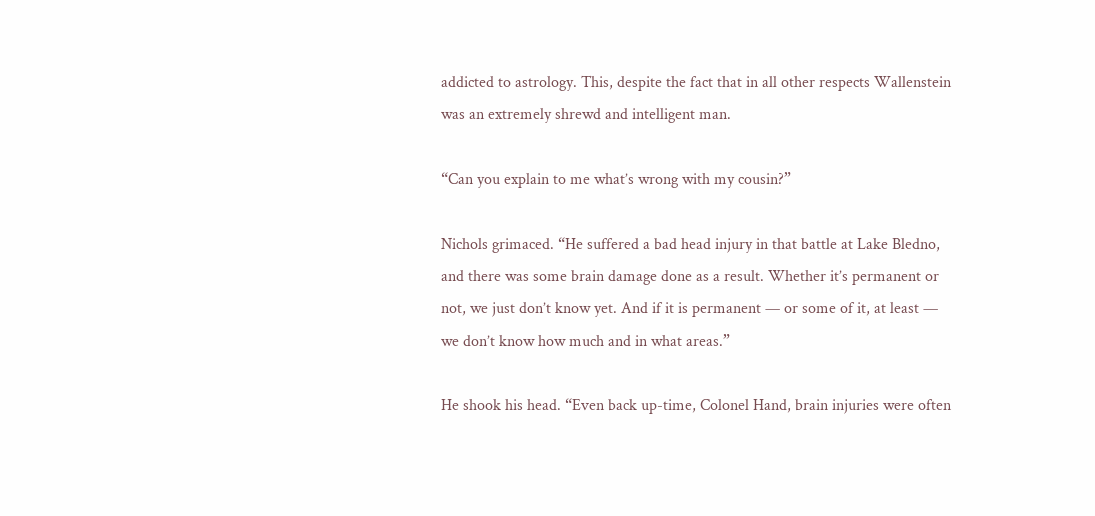addicted to astrology. This, despite the fact that in all other respects Wallenstein was an extremely shrewd and intelligent man.

“Can you explain to me what’s wrong with my cousin?”

Nichols grimaced. “He suffered a bad head injury in that battle at Lake Bledno, and there was some brain damage done as a result. Whether it’s permanent or not, we just don’t know yet. And if it is permanent — or some of it, at least — we don’t know how much and in what areas.”

He shook his head. “Even back up-time, Colonel Hand, brain injuries were often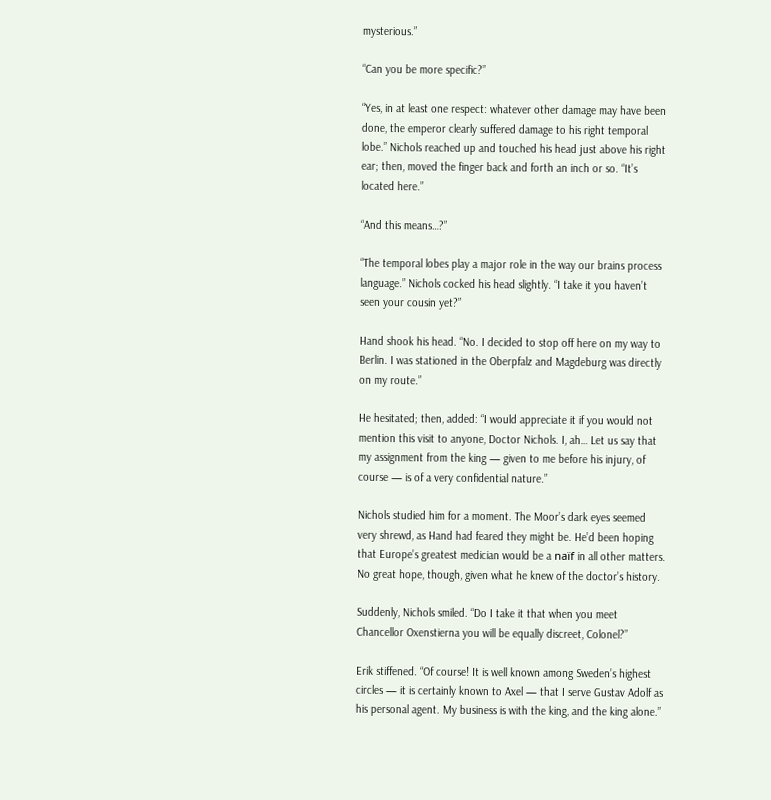mysterious.”

“Can you be more specific?”

“Yes, in at least one respect: whatever other damage may have been done, the emperor clearly suffered damage to his right temporal lobe.” Nichols reached up and touched his head just above his right ear; then, moved the finger back and forth an inch or so. “It’s located here.”

“And this means…?”

“The temporal lobes play a major role in the way our brains process language.” Nichols cocked his head slightly. “I take it you haven’t seen your cousin yet?”

Hand shook his head. “No. I decided to stop off here on my way to Berlin. I was stationed in the Oberpfalz and Magdeburg was directly on my route.”

He hesitated; then, added: “I would appreciate it if you would not mention this visit to anyone, Doctor Nichols. I, ah… Let us say that my assignment from the king — given to me before his injury, of course — is of a very confidential nature.”

Nichols studied him for a moment. The Moor’s dark eyes seemed very shrewd, as Hand had feared they might be. He’d been hoping that Europe’s greatest medician would be a naïf in all other matters. No great hope, though, given what he knew of the doctor’s history.

Suddenly, Nichols smiled. “Do I take it that when you meet Chancellor Oxenstierna you will be equally discreet, Colonel?”

Erik stiffened. “Of course! It is well known among Sweden’s highest circles — it is certainly known to Axel — that I serve Gustav Adolf as his personal agent. My business is with the king, and the king alone.”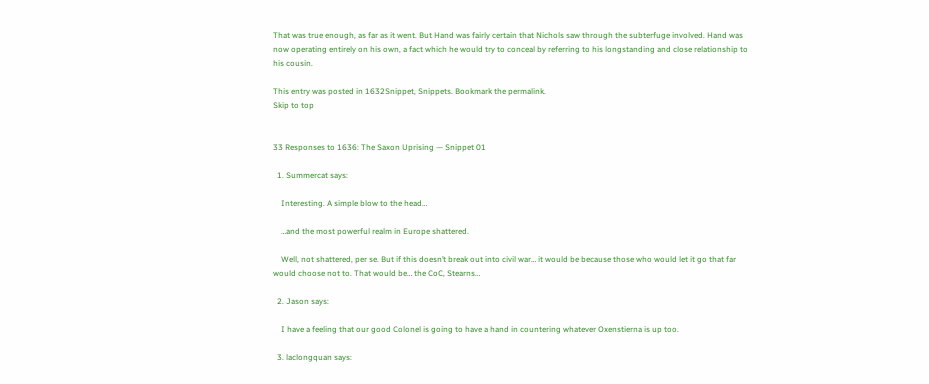That was true enough, as far as it went. But Hand was fairly certain that Nichols saw through the subterfuge involved. Hand was now operating entirely on his own, a fact which he would try to conceal by referring to his longstanding and close relationship to his cousin.

This entry was posted in 1632Snippet, Snippets. Bookmark the permalink.
Skip to top


33 Responses to 1636: The Saxon Uprising — Snippet 01

  1. Summercat says:

    Interesting. A simple blow to the head…

    …and the most powerful realm in Europe shattered.

    Well, not shattered, per se. But if this doesn’t break out into civil war… it would be because those who would let it go that far would choose not to. That would be… the CoC, Stearns…

  2. Jason says:

    I have a feeling that our good Colonel is going to have a hand in countering whatever Oxenstierna is up too.

  3. laclongquan says: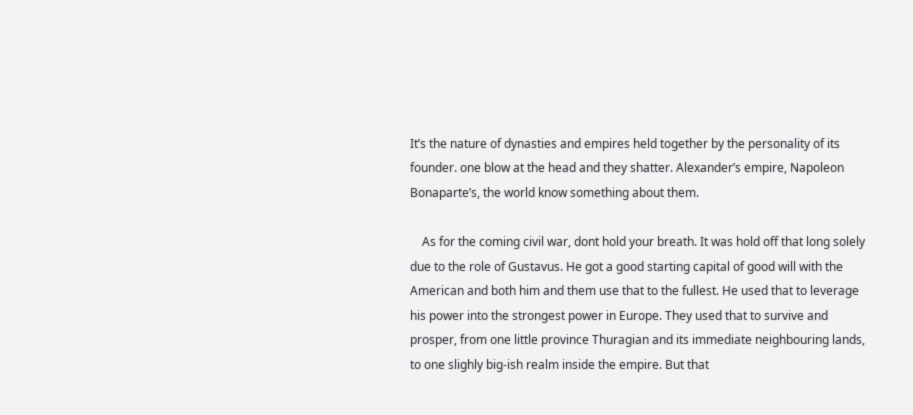It’s the nature of dynasties and empires held together by the personality of its founder. one blow at the head and they shatter. Alexander’s empire, Napoleon Bonaparte’s, the world know something about them.

    As for the coming civil war, dont hold your breath. It was hold off that long solely due to the role of Gustavus. He got a good starting capital of good will with the American and both him and them use that to the fullest. He used that to leverage his power into the strongest power in Europe. They used that to survive and prosper, from one little province Thuragian and its immediate neighbouring lands, to one slighly big-ish realm inside the empire. But that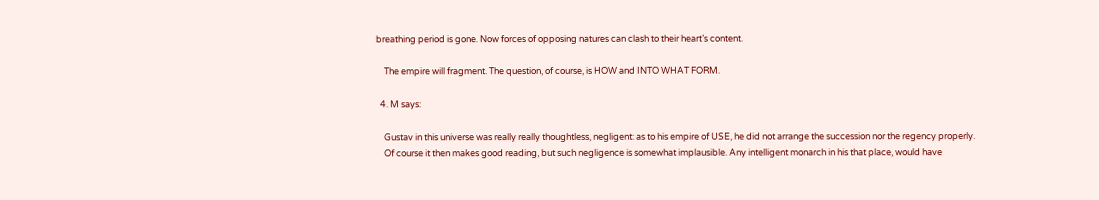breathing period is gone. Now forces of opposing natures can clash to their heart’s content.

    The empire will fragment. The question, of course, is HOW and INTO WHAT FORM.

  4. M says:

    Gustav in this universe was really really thoughtless, negligent: as to his empire of USE, he did not arrange the succession nor the regency properly.
    Of course it then makes good reading, but such negligence is somewhat implausible. Any intelligent monarch in his that place, would have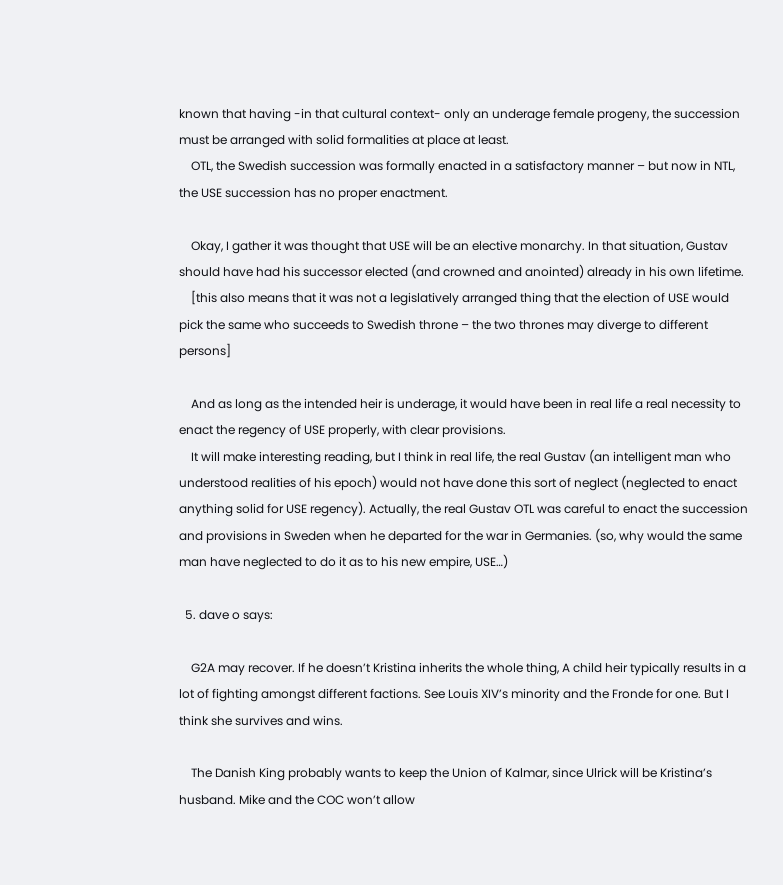known that having -in that cultural context- only an underage female progeny, the succession must be arranged with solid formalities at place at least.
    OTL, the Swedish succession was formally enacted in a satisfactory manner – but now in NTL, the USE succession has no proper enactment.

    Okay, I gather it was thought that USE will be an elective monarchy. In that situation, Gustav should have had his successor elected (and crowned and anointed) already in his own lifetime.
    [this also means that it was not a legislatively arranged thing that the election of USE would pick the same who succeeds to Swedish throne – the two thrones may diverge to different persons]

    And as long as the intended heir is underage, it would have been in real life a real necessity to enact the regency of USE properly, with clear provisions.
    It will make interesting reading, but I think in real life, the real Gustav (an intelligent man who understood realities of his epoch) would not have done this sort of neglect (neglected to enact anything solid for USE regency). Actually, the real Gustav OTL was careful to enact the succession and provisions in Sweden when he departed for the war in Germanies. (so, why would the same man have neglected to do it as to his new empire, USE…)

  5. dave o says:

    G2A may recover. If he doesn’t Kristina inherits the whole thing, A child heir typically results in a lot of fighting amongst different factions. See Louis XIV’s minority and the Fronde for one. But I think she survives and wins.

    The Danish King probably wants to keep the Union of Kalmar, since Ulrick will be Kristina’s husband. Mike and the COC won’t allow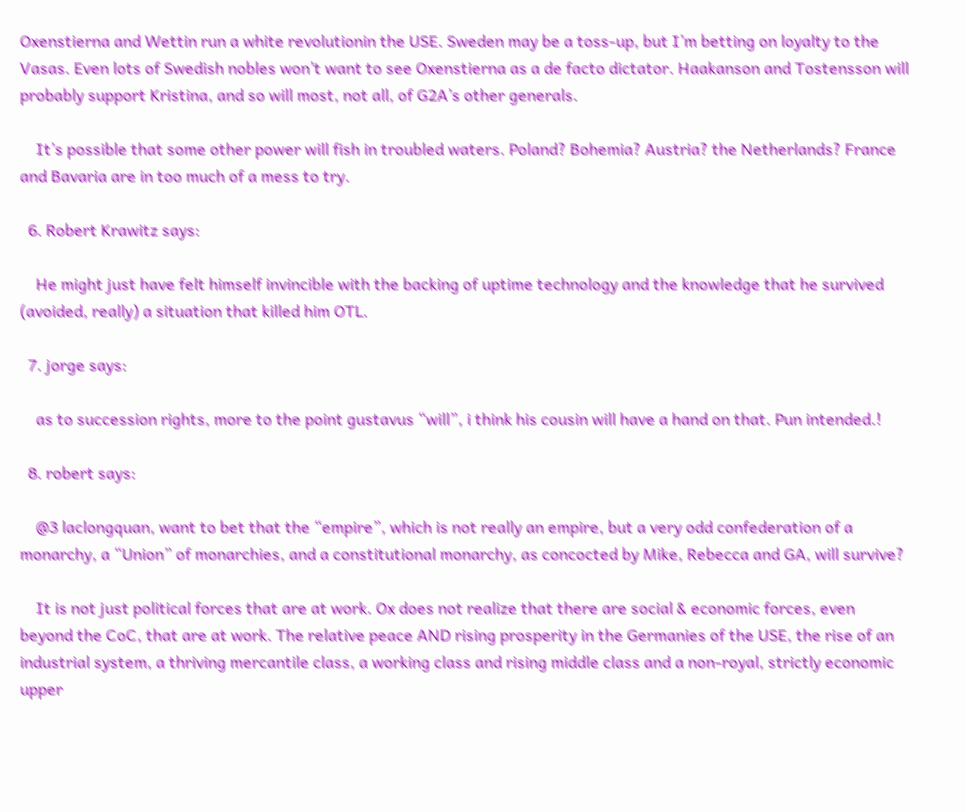Oxenstierna and Wettin run a white revolutionin the USE. Sweden may be a toss-up, but I’m betting on loyalty to the Vasas. Even lots of Swedish nobles won’t want to see Oxenstierna as a de facto dictator. Haakanson and Tostensson will probably support Kristina, and so will most, not all, of G2A’s other generals.

    It’s possible that some other power will fish in troubled waters. Poland? Bohemia? Austria? the Netherlands? France and Bavaria are in too much of a mess to try.

  6. Robert Krawitz says:

    He might just have felt himself invincible with the backing of uptime technology and the knowledge that he survived (avoided, really) a situation that killed him OTL.

  7. jorge says:

    as to succession rights, more to the point gustavus “will”, i think his cousin will have a hand on that. Pun intended.!

  8. robert says:

    @3 laclongquan, want to bet that the “empire”, which is not really an empire, but a very odd confederation of a monarchy, a “Union” of monarchies, and a constitutional monarchy, as concocted by Mike, Rebecca and GA, will survive?

    It is not just political forces that are at work. Ox does not realize that there are social & economic forces, even beyond the CoC, that are at work. The relative peace AND rising prosperity in the Germanies of the USE, the rise of an industrial system, a thriving mercantile class, a working class and rising middle class and a non-royal, strictly economic upper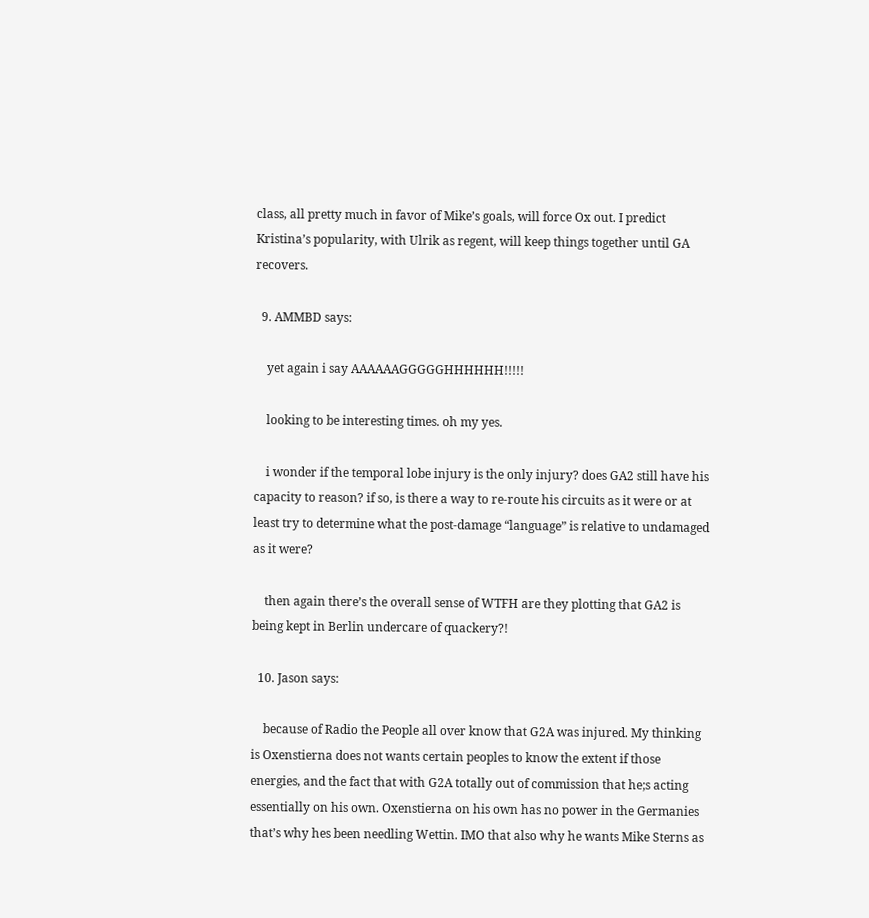class, all pretty much in favor of Mike’s goals, will force Ox out. I predict Kristina’s popularity, with Ulrik as regent, will keep things together until GA recovers.

  9. AMMBD says:

    yet again i say AAAAAAGGGGGHHHHHH!!!!!

    looking to be interesting times. oh my yes.

    i wonder if the temporal lobe injury is the only injury? does GA2 still have his capacity to reason? if so, is there a way to re-route his circuits as it were or at least try to determine what the post-damage “language” is relative to undamaged as it were?

    then again there’s the overall sense of WTFH are they plotting that GA2 is being kept in Berlin undercare of quackery?!

  10. Jason says:

    because of Radio the People all over know that G2A was injured. My thinking is Oxenstierna does not wants certain peoples to know the extent if those energies, and the fact that with G2A totally out of commission that he;s acting essentially on his own. Oxenstierna on his own has no power in the Germanies that’s why hes been needling Wettin. IMO that also why he wants Mike Sterns as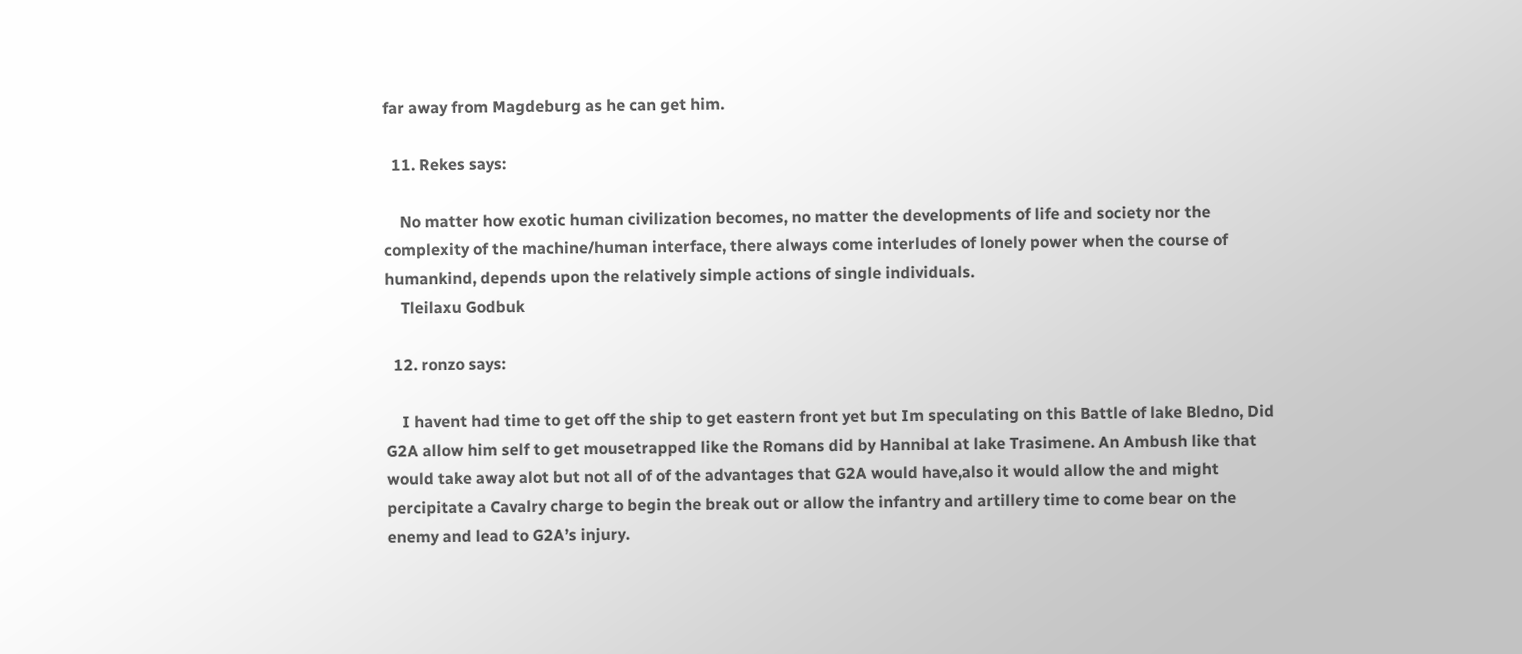far away from Magdeburg as he can get him.

  11. Rekes says:

    No matter how exotic human civilization becomes, no matter the developments of life and society nor the complexity of the machine/human interface, there always come interludes of lonely power when the course of humankind, depends upon the relatively simple actions of single individuals.
    Tleilaxu Godbuk

  12. ronzo says:

    I havent had time to get off the ship to get eastern front yet but Im speculating on this Battle of lake Bledno, Did G2A allow him self to get mousetrapped like the Romans did by Hannibal at lake Trasimene. An Ambush like that would take away alot but not all of of the advantages that G2A would have,also it would allow the and might percipitate a Cavalry charge to begin the break out or allow the infantry and artillery time to come bear on the enemy and lead to G2A’s injury.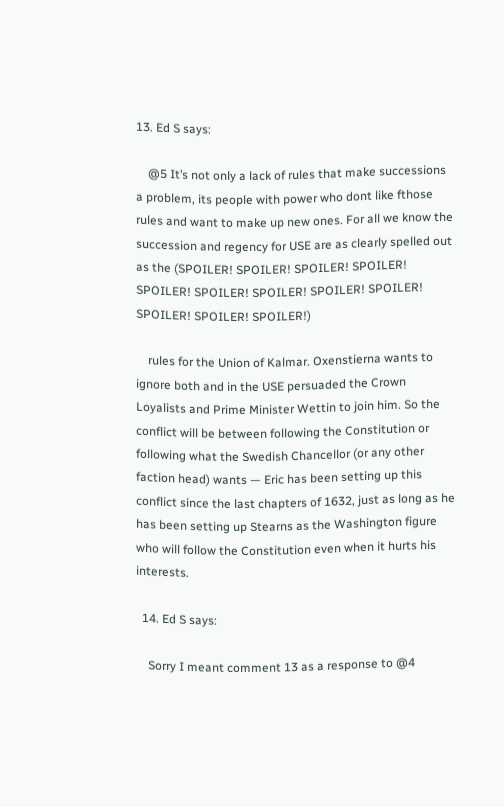13. Ed S says:

    @5 It’s not only a lack of rules that make successions a problem, its people with power who dont like fthose rules and want to make up new ones. For all we know the succession and regency for USE are as clearly spelled out as the (SPOILER! SPOILER! SPOILER! SPOILER! SPOILER! SPOILER! SPOILER! SPOILER! SPOILER! SPOILER! SPOILER! SPOILER!)

    rules for the Union of Kalmar. Oxenstierna wants to ignore both and in the USE persuaded the Crown Loyalists and Prime Minister Wettin to join him. So the conflict will be between following the Constitution or following what the Swedish Chancellor (or any other faction head) wants — Eric has been setting up this conflict since the last chapters of 1632, just as long as he has been setting up Stearns as the Washington figure who will follow the Constitution even when it hurts his interests.

  14. Ed S says:

    Sorry I meant comment 13 as a response to @4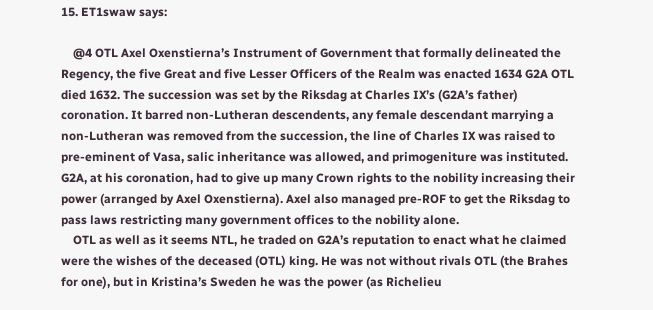15. ET1swaw says:

    @4 OTL Axel Oxenstierna’s Instrument of Government that formally delineated the Regency, the five Great and five Lesser Officers of the Realm was enacted 1634 G2A OTL died 1632. The succession was set by the Riksdag at Charles IX’s (G2A’s father) coronation. It barred non-Lutheran descendents, any female descendant marrying a non-Lutheran was removed from the succession, the line of Charles IX was raised to pre-eminent of Vasa, salic inheritance was allowed, and primogeniture was instituted. G2A, at his coronation, had to give up many Crown rights to the nobility increasing their power (arranged by Axel Oxenstierna). Axel also managed pre-ROF to get the Riksdag to pass laws restricting many government offices to the nobility alone.
    OTL as well as it seems NTL, he traded on G2A’s reputation to enact what he claimed were the wishes of the deceased (OTL) king. He was not without rivals OTL (the Brahes for one), but in Kristina’s Sweden he was the power (as Richelieu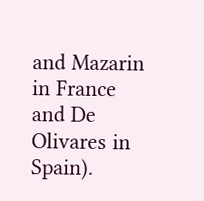and Mazarin in France and De Olivares in Spain).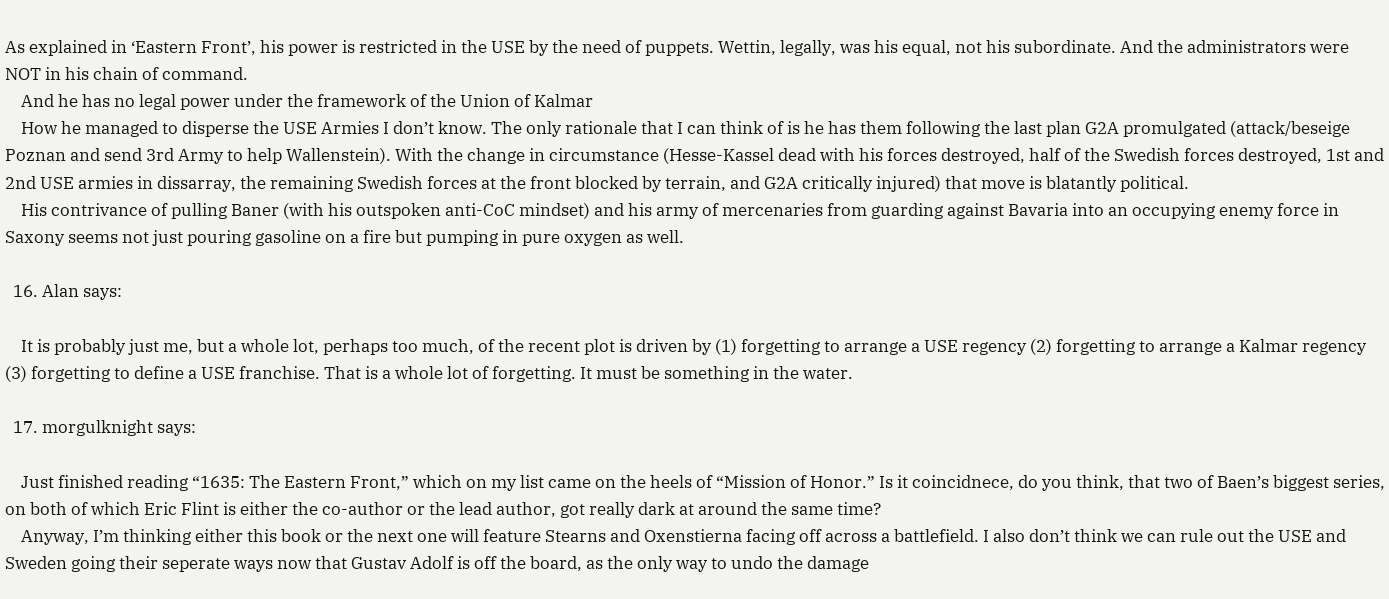As explained in ‘Eastern Front’, his power is restricted in the USE by the need of puppets. Wettin, legally, was his equal, not his subordinate. And the administrators were NOT in his chain of command.
    And he has no legal power under the framework of the Union of Kalmar
    How he managed to disperse the USE Armies I don’t know. The only rationale that I can think of is he has them following the last plan G2A promulgated (attack/beseige Poznan and send 3rd Army to help Wallenstein). With the change in circumstance (Hesse-Kassel dead with his forces destroyed, half of the Swedish forces destroyed, 1st and 2nd USE armies in dissarray, the remaining Swedish forces at the front blocked by terrain, and G2A critically injured) that move is blatantly political.
    His contrivance of pulling Baner (with his outspoken anti-CoC mindset) and his army of mercenaries from guarding against Bavaria into an occupying enemy force in Saxony seems not just pouring gasoline on a fire but pumping in pure oxygen as well.

  16. Alan says:

    It is probably just me, but a whole lot, perhaps too much, of the recent plot is driven by (1) forgetting to arrange a USE regency (2) forgetting to arrange a Kalmar regency (3) forgetting to define a USE franchise. That is a whole lot of forgetting. It must be something in the water.

  17. morgulknight says:

    Just finished reading “1635: The Eastern Front,” which on my list came on the heels of “Mission of Honor.” Is it coincidnece, do you think, that two of Baen’s biggest series, on both of which Eric Flint is either the co-author or the lead author, got really dark at around the same time?
    Anyway, I’m thinking either this book or the next one will feature Stearns and Oxenstierna facing off across a battlefield. I also don’t think we can rule out the USE and Sweden going their seperate ways now that Gustav Adolf is off the board, as the only way to undo the damage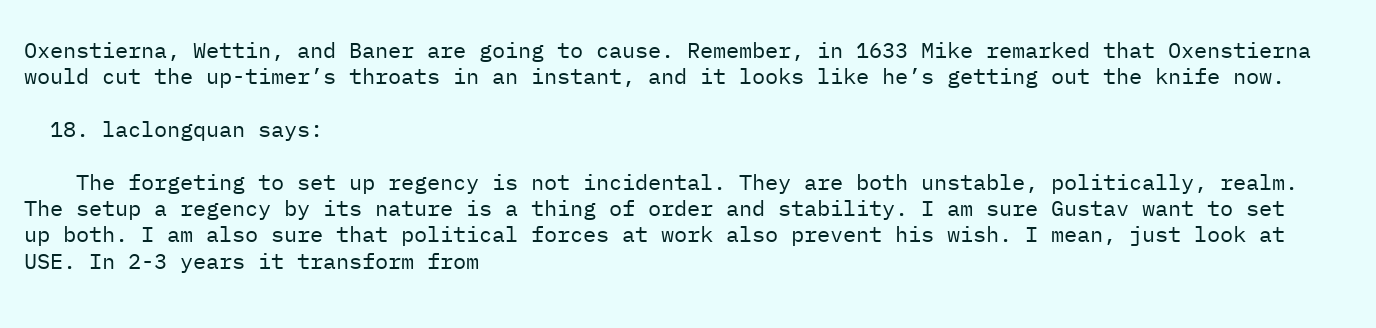Oxenstierna, Wettin, and Baner are going to cause. Remember, in 1633 Mike remarked that Oxenstierna would cut the up-timer’s throats in an instant, and it looks like he’s getting out the knife now.

  18. laclongquan says:

    The forgeting to set up regency is not incidental. They are both unstable, politically, realm. The setup a regency by its nature is a thing of order and stability. I am sure Gustav want to set up both. I am also sure that political forces at work also prevent his wish. I mean, just look at USE. In 2-3 years it transform from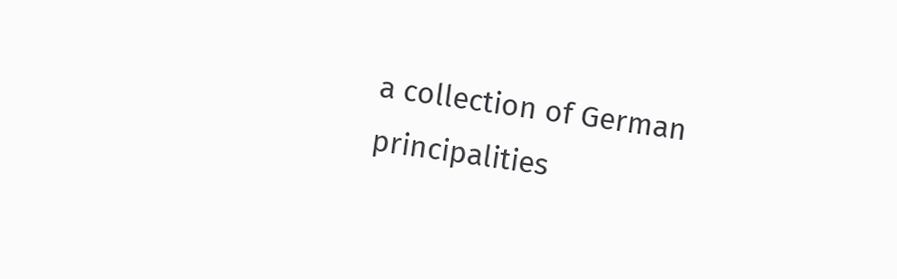a collection of German principalities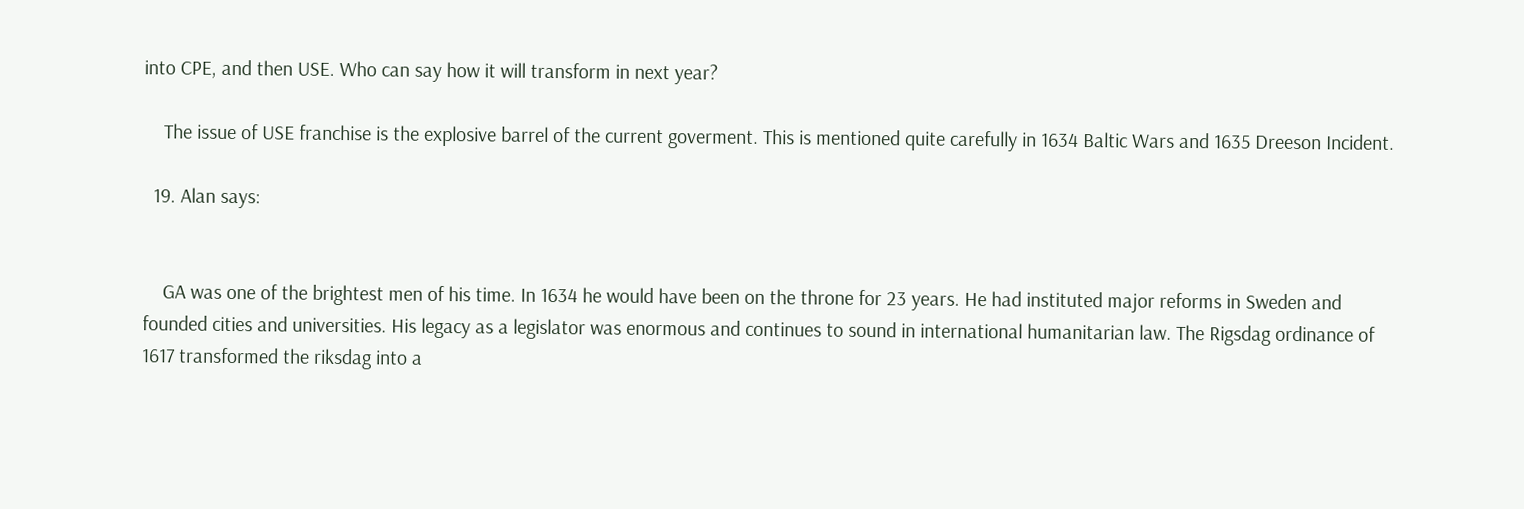into CPE, and then USE. Who can say how it will transform in next year?

    The issue of USE franchise is the explosive barrel of the current goverment. This is mentioned quite carefully in 1634 Baltic Wars and 1635 Dreeson Incident.

  19. Alan says:


    GA was one of the brightest men of his time. In 1634 he would have been on the throne for 23 years. He had instituted major reforms in Sweden and founded cities and universities. His legacy as a legislator was enormous and continues to sound in international humanitarian law. The Rigsdag ordinance of 1617 transformed the riksdag into a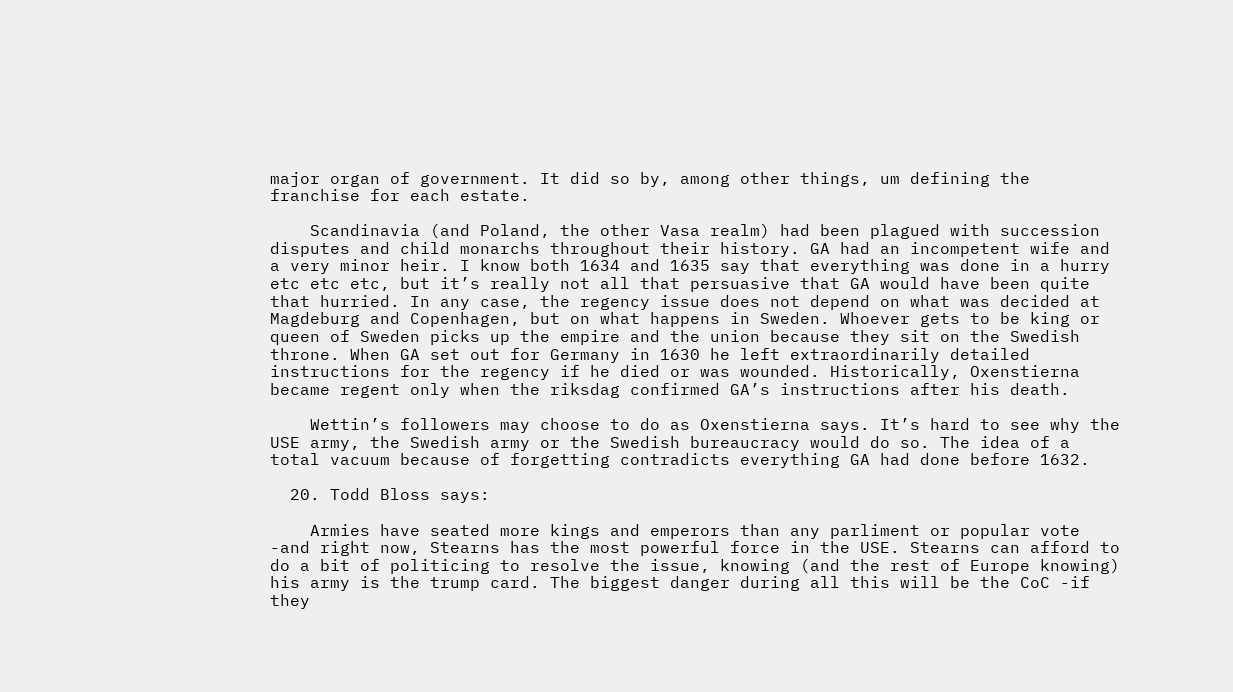major organ of government. It did so by, among other things, um defining the franchise for each estate.

    Scandinavia (and Poland, the other Vasa realm) had been plagued with succession disputes and child monarchs throughout their history. GA had an incompetent wife and a very minor heir. I know both 1634 and 1635 say that everything was done in a hurry etc etc etc, but it’s really not all that persuasive that GA would have been quite that hurried. In any case, the regency issue does not depend on what was decided at Magdeburg and Copenhagen, but on what happens in Sweden. Whoever gets to be king or queen of Sweden picks up the empire and the union because they sit on the Swedish throne. When GA set out for Germany in 1630 he left extraordinarily detailed instructions for the regency if he died or was wounded. Historically, Oxenstierna became regent only when the riksdag confirmed GA’s instructions after his death.

    Wettin’s followers may choose to do as Oxenstierna says. It’s hard to see why the USE army, the Swedish army or the Swedish bureaucracy would do so. The idea of a total vacuum because of forgetting contradicts everything GA had done before 1632.

  20. Todd Bloss says:

    Armies have seated more kings and emperors than any parliment or popular vote -and right now, Stearns has the most powerful force in the USE. Stearns can afford to do a bit of politicing to resolve the issue, knowing (and the rest of Europe knowing) his army is the trump card. The biggest danger during all this will be the CoC -if they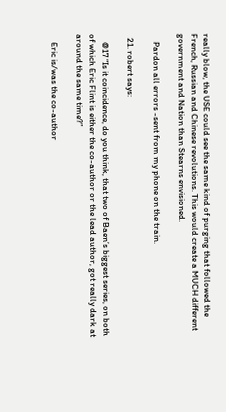really blow, the USE could see the same kind of purging that followed the French, Russian and Chinese revolutions. This would create a MUCH different government and Nation than Stearns envisioned.

    Pardon all errors -sent from my phone on the train.

  21. robert says:

    @17 “Is it coincidence, do you think, that two of Baen’s biggest series, on both of which Eric Flint is either the co-author or the lead author, got really dark at around the same time?”

    Eric is/was the co-author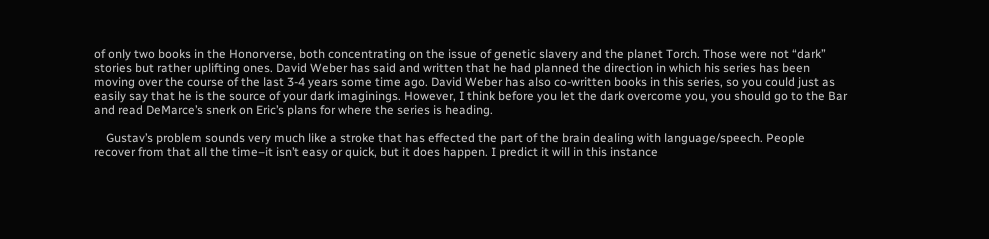of only two books in the Honorverse, both concentrating on the issue of genetic slavery and the planet Torch. Those were not “dark” stories but rather uplifting ones. David Weber has said and written that he had planned the direction in which his series has been moving over the course of the last 3-4 years some time ago. David Weber has also co-written books in this series, so you could just as easily say that he is the source of your dark imaginings. However, I think before you let the dark overcome you, you should go to the Bar and read DeMarce’s snerk on Eric’s plans for where the series is heading.

    Gustav’s problem sounds very much like a stroke that has effected the part of the brain dealing with language/speech. People recover from that all the time–it isn’t easy or quick, but it does happen. I predict it will in this instance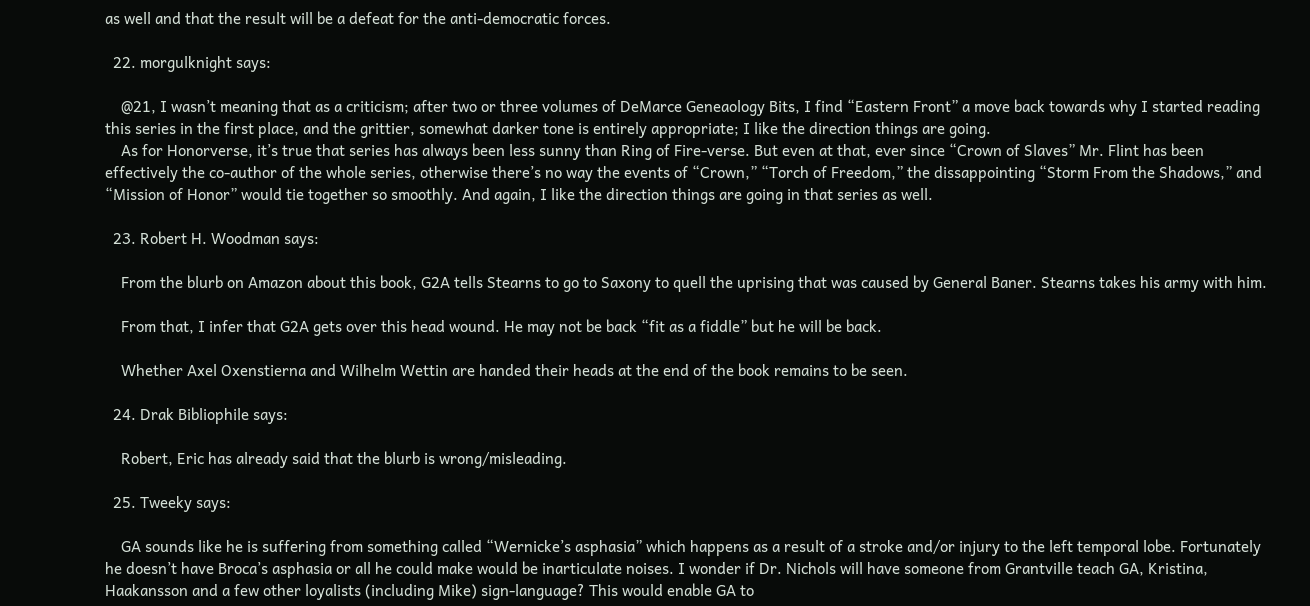as well and that the result will be a defeat for the anti-democratic forces.

  22. morgulknight says:

    @21, I wasn’t meaning that as a criticism; after two or three volumes of DeMarce Geneaology Bits, I find “Eastern Front” a move back towards why I started reading this series in the first place, and the grittier, somewhat darker tone is entirely appropriate; I like the direction things are going.
    As for Honorverse, it’s true that series has always been less sunny than Ring of Fire-verse. But even at that, ever since “Crown of Slaves” Mr. Flint has been effectively the co-author of the whole series, otherwise there’s no way the events of “Crown,” “Torch of Freedom,” the dissappointing “Storm From the Shadows,” and “Mission of Honor” would tie together so smoothly. And again, I like the direction things are going in that series as well.

  23. Robert H. Woodman says:

    From the blurb on Amazon about this book, G2A tells Stearns to go to Saxony to quell the uprising that was caused by General Baner. Stearns takes his army with him.

    From that, I infer that G2A gets over this head wound. He may not be back “fit as a fiddle” but he will be back.

    Whether Axel Oxenstierna and Wilhelm Wettin are handed their heads at the end of the book remains to be seen.

  24. Drak Bibliophile says:

    Robert, Eric has already said that the blurb is wrong/misleading.

  25. Tweeky says:

    GA sounds like he is suffering from something called “Wernicke’s asphasia” which happens as a result of a stroke and/or injury to the left temporal lobe. Fortunately he doesn’t have Broca’s asphasia or all he could make would be inarticulate noises. I wonder if Dr. Nichols will have someone from Grantville teach GA, Kristina, Haakansson and a few other loyalists (including Mike) sign-language? This would enable GA to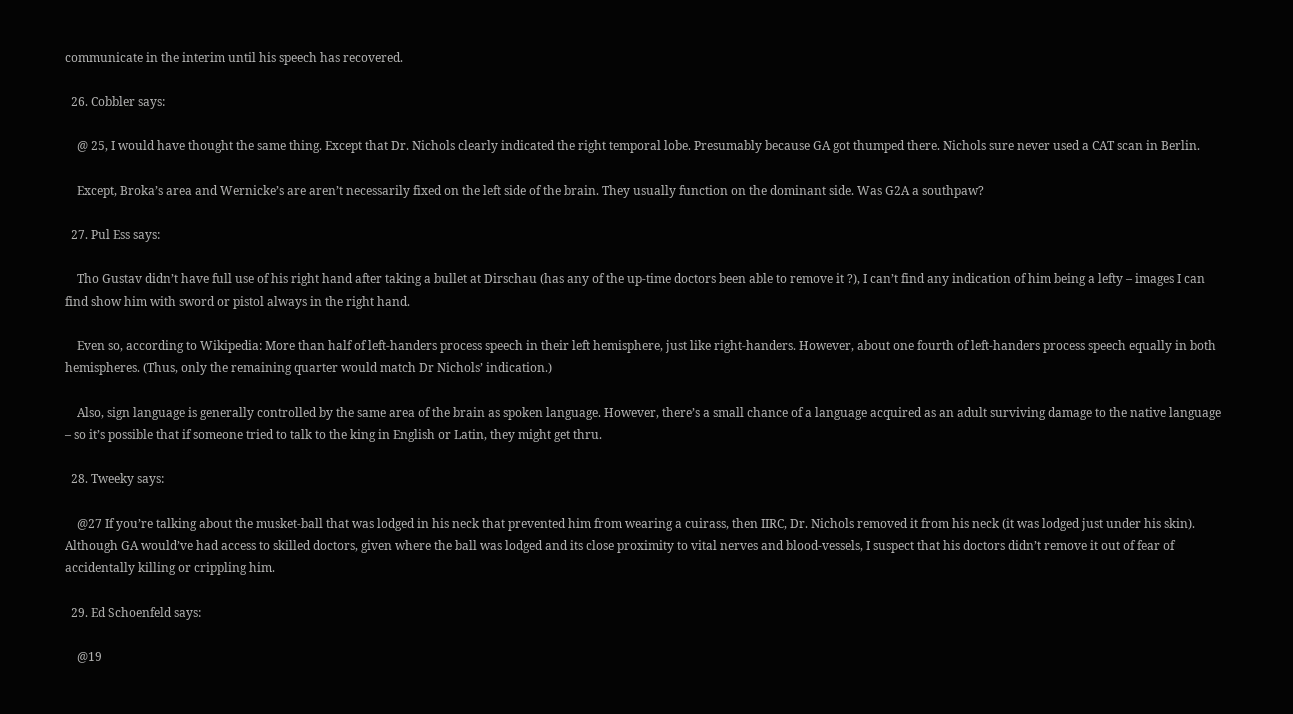communicate in the interim until his speech has recovered.

  26. Cobbler says:

    @ 25, I would have thought the same thing. Except that Dr. Nichols clearly indicated the right temporal lobe. Presumably because GA got thumped there. Nichols sure never used a CAT scan in Berlin.

    Except, Broka’s area and Wernicke’s are aren’t necessarily fixed on the left side of the brain. They usually function on the dominant side. Was G2A a southpaw?

  27. Pul Ess says:

    Tho Gustav didn’t have full use of his right hand after taking a bullet at Dirschau (has any of the up-time doctors been able to remove it ?), I can’t find any indication of him being a lefty – images I can find show him with sword or pistol always in the right hand.

    Even so, according to Wikipedia: More than half of left-handers process speech in their left hemisphere, just like right-handers. However, about one fourth of left-handers process speech equally in both hemispheres. (Thus, only the remaining quarter would match Dr Nichols’ indication.)

    Also, sign language is generally controlled by the same area of the brain as spoken language. However, there’s a small chance of a language acquired as an adult surviving damage to the native language – so it’s possible that if someone tried to talk to the king in English or Latin, they might get thru.

  28. Tweeky says:

    @27 If you’re talking about the musket-ball that was lodged in his neck that prevented him from wearing a cuirass, then IIRC, Dr. Nichols removed it from his neck (it was lodged just under his skin). Although GA would’ve had access to skilled doctors, given where the ball was lodged and its close proximity to vital nerves and blood-vessels, I suspect that his doctors didn’t remove it out of fear of accidentally killing or crippling him.

  29. Ed Schoenfeld says:

    @19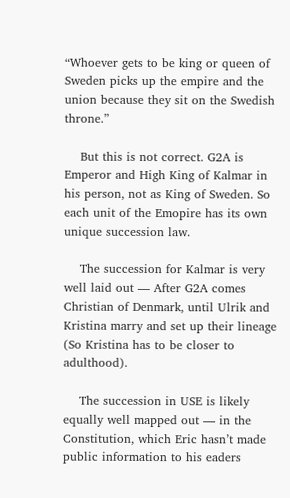“Whoever gets to be king or queen of Sweden picks up the empire and the union because they sit on the Swedish throne.”

    But this is not correct. G2A is Emperor and High King of Kalmar in his person, not as King of Sweden. So each unit of the Emopire has its own unique succession law.

    The succession for Kalmar is very well laid out — After G2A comes Christian of Denmark, until Ulrik and Kristina marry and set up their lineage (So Kristina has to be closer to adulthood).

    The succession in USE is likely equally well mapped out — in the Constitution, which Eric hasn’t made public information to his eaders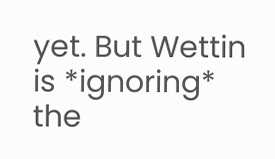yet. But Wettin is *ignoring* the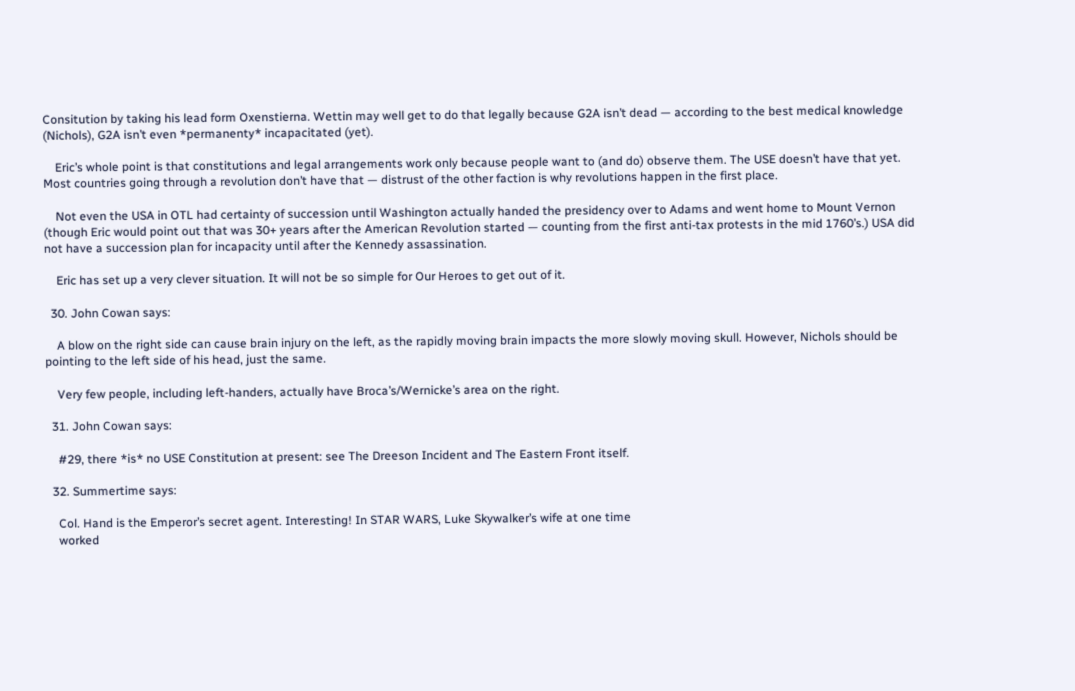Consitution by taking his lead form Oxenstierna. Wettin may well get to do that legally because G2A isn’t dead — according to the best medical knowledge (Nichols), G2A isn’t even *permanenty* incapacitated (yet).

    Eric’s whole point is that constitutions and legal arrangements work only because people want to (and do) observe them. The USE doesn’t have that yet. Most countries going through a revolution don’t have that — distrust of the other faction is why revolutions happen in the first place.

    Not even the USA in OTL had certainty of succession until Washington actually handed the presidency over to Adams and went home to Mount Vernon (though Eric would point out that was 30+ years after the American Revolution started — counting from the first anti-tax protests in the mid 1760’s.) USA did not have a succession plan for incapacity until after the Kennedy assassination.

    Eric has set up a very clever situation. It will not be so simple for Our Heroes to get out of it.

  30. John Cowan says:

    A blow on the right side can cause brain injury on the left, as the rapidly moving brain impacts the more slowly moving skull. However, Nichols should be pointing to the left side of his head, just the same.

    Very few people, including left-handers, actually have Broca’s/Wernicke’s area on the right.

  31. John Cowan says:

    #29, there *is* no USE Constitution at present: see The Dreeson Incident and The Eastern Front itself.

  32. Summertime says:

    Col. Hand is the Emperor’s secret agent. Interesting! In STAR WARS, Luke Skywalker’s wife at one time
    worked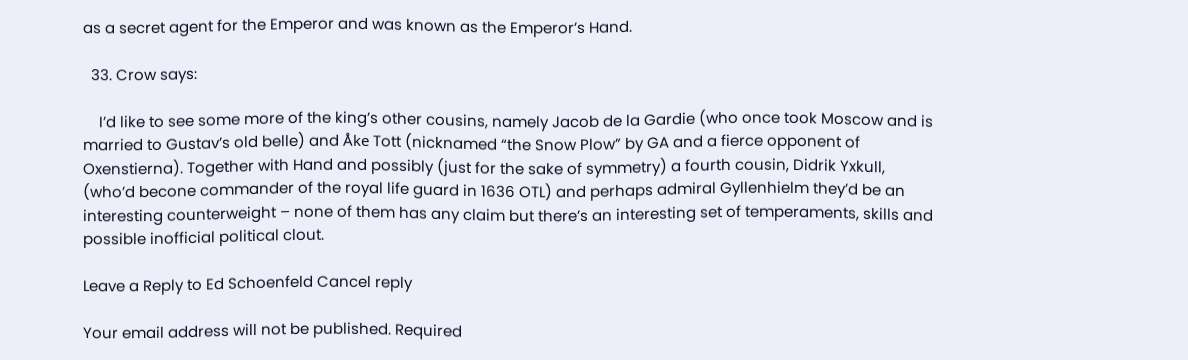as a secret agent for the Emperor and was known as the Emperor’s Hand.

  33. Crow says:

    I’d like to see some more of the king’s other cousins, namely Jacob de la Gardie (who once took Moscow and is married to Gustav’s old belle) and Åke Tott (nicknamed “the Snow Plow” by GA and a fierce opponent of Oxenstierna). Together with Hand and possibly (just for the sake of symmetry) a fourth cousin, Didrik Yxkull, (who’d becone commander of the royal life guard in 1636 OTL) and perhaps admiral Gyllenhielm they’d be an interesting counterweight – none of them has any claim but there’s an interesting set of temperaments, skills and possible inofficial political clout.

Leave a Reply to Ed Schoenfeld Cancel reply

Your email address will not be published. Required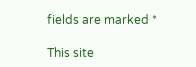fields are marked *

This site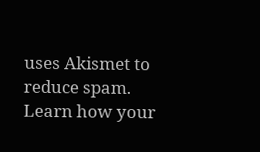uses Akismet to reduce spam. Learn how your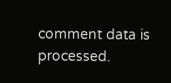comment data is processed.